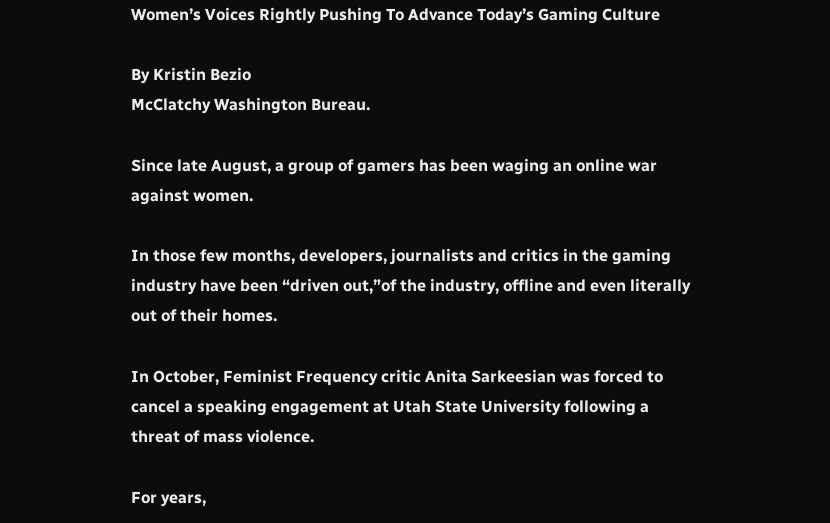Women’s Voices Rightly Pushing To Advance Today’s Gaming Culture

By Kristin Bezio
McClatchy Washington Bureau.

Since late August, a group of gamers has been waging an online war against women.

In those few months, developers, journalists and critics in the gaming industry have been “driven out,”of the industry, offline and even literally out of their homes.

In October, Feminist Frequency critic Anita Sarkeesian was forced to cancel a speaking engagement at Utah State University following a threat of mass violence.

For years,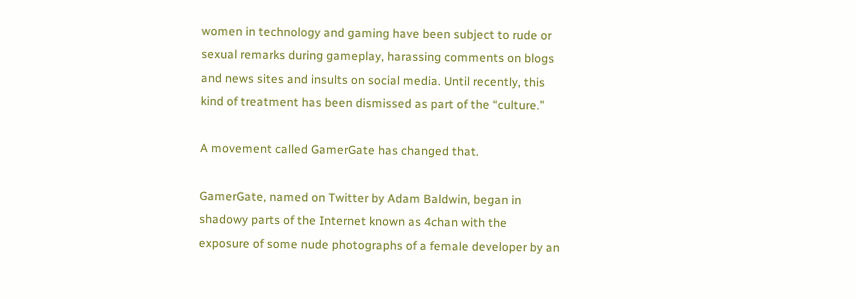women in technology and gaming have been subject to rude or sexual remarks during gameplay, harassing comments on blogs and news sites and insults on social media. Until recently, this kind of treatment has been dismissed as part of the “culture.”

A movement called GamerGate has changed that.

GamerGate, named on Twitter by Adam Baldwin, began in shadowy parts of the Internet known as 4chan with the exposure of some nude photographs of a female developer by an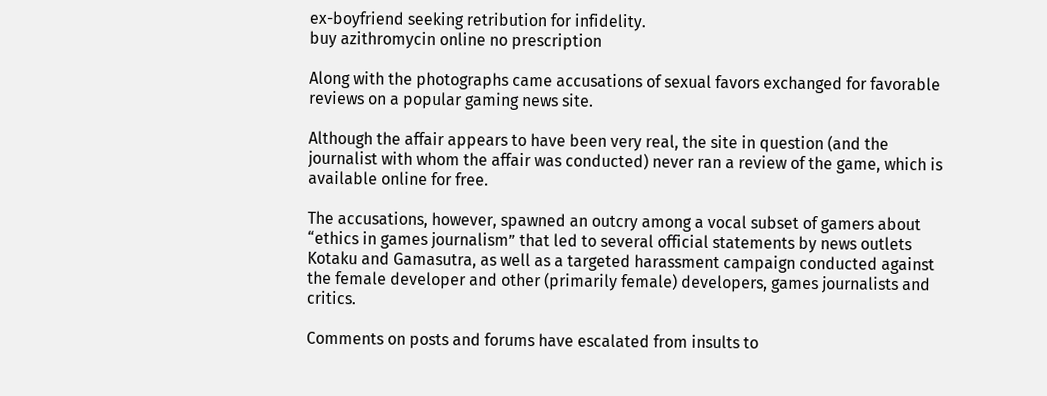ex-boyfriend seeking retribution for infidelity.
buy azithromycin online no prescription

Along with the photographs came accusations of sexual favors exchanged for favorable reviews on a popular gaming news site.

Although the affair appears to have been very real, the site in question (and the journalist with whom the affair was conducted) never ran a review of the game, which is available online for free.

The accusations, however, spawned an outcry among a vocal subset of gamers about “ethics in games journalism” that led to several official statements by news outlets Kotaku and Gamasutra, as well as a targeted harassment campaign conducted against the female developer and other (primarily female) developers, games journalists and critics.

Comments on posts and forums have escalated from insults to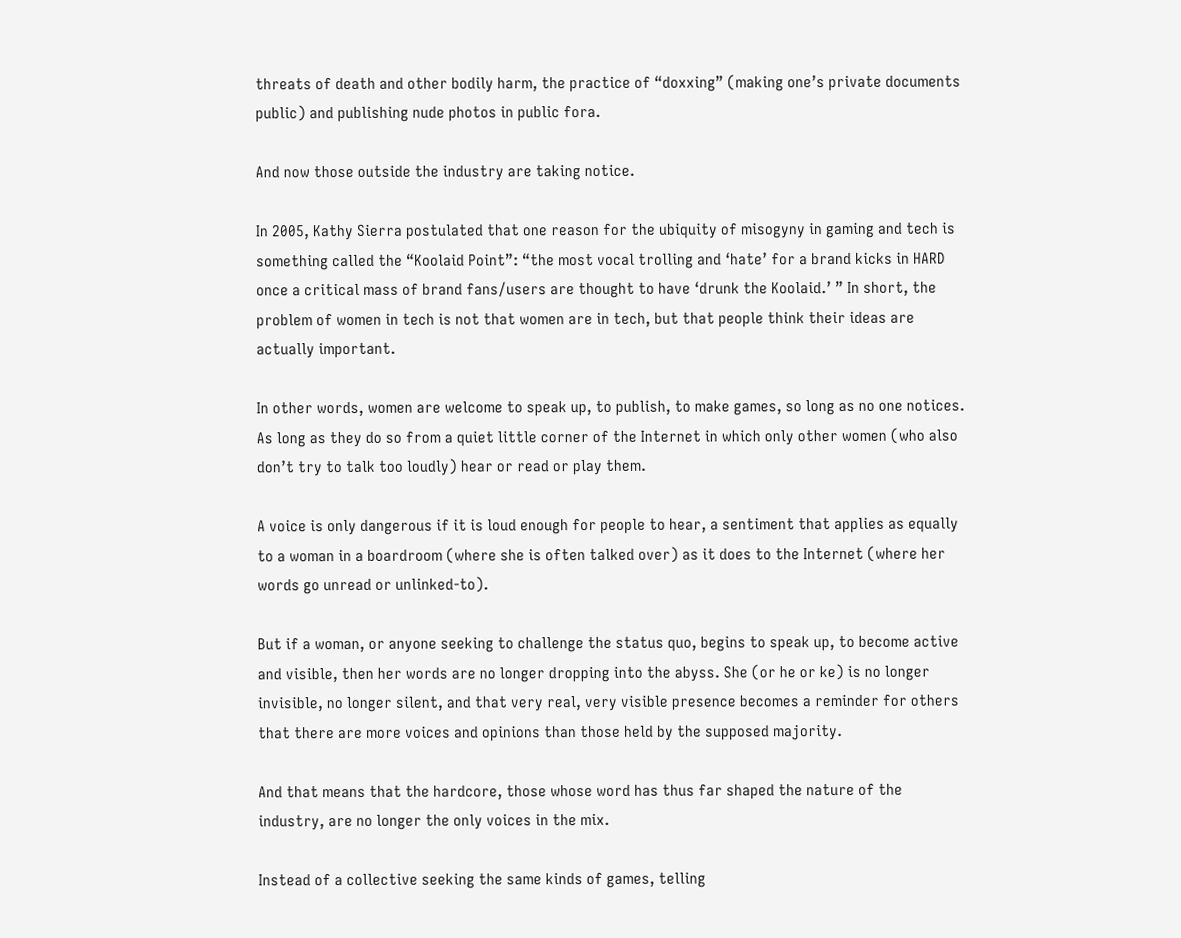threats of death and other bodily harm, the practice of “doxxing” (making one’s private documents public) and publishing nude photos in public fora.

And now those outside the industry are taking notice.

In 2005, Kathy Sierra postulated that one reason for the ubiquity of misogyny in gaming and tech is something called the “Koolaid Point”: “the most vocal trolling and ‘hate’ for a brand kicks in HARD once a critical mass of brand fans/users are thought to have ‘drunk the Koolaid.’ ” In short, the problem of women in tech is not that women are in tech, but that people think their ideas are actually important.

In other words, women are welcome to speak up, to publish, to make games, so long as no one notices. As long as they do so from a quiet little corner of the Internet in which only other women (who also don’t try to talk too loudly) hear or read or play them.

A voice is only dangerous if it is loud enough for people to hear, a sentiment that applies as equally to a woman in a boardroom (where she is often talked over) as it does to the Internet (where her words go unread or unlinked-to).

But if a woman, or anyone seeking to challenge the status quo, begins to speak up, to become active and visible, then her words are no longer dropping into the abyss. She (or he or ke) is no longer invisible, no longer silent, and that very real, very visible presence becomes a reminder for others that there are more voices and opinions than those held by the supposed majority.

And that means that the hardcore, those whose word has thus far shaped the nature of the industry, are no longer the only voices in the mix.

Instead of a collective seeking the same kinds of games, telling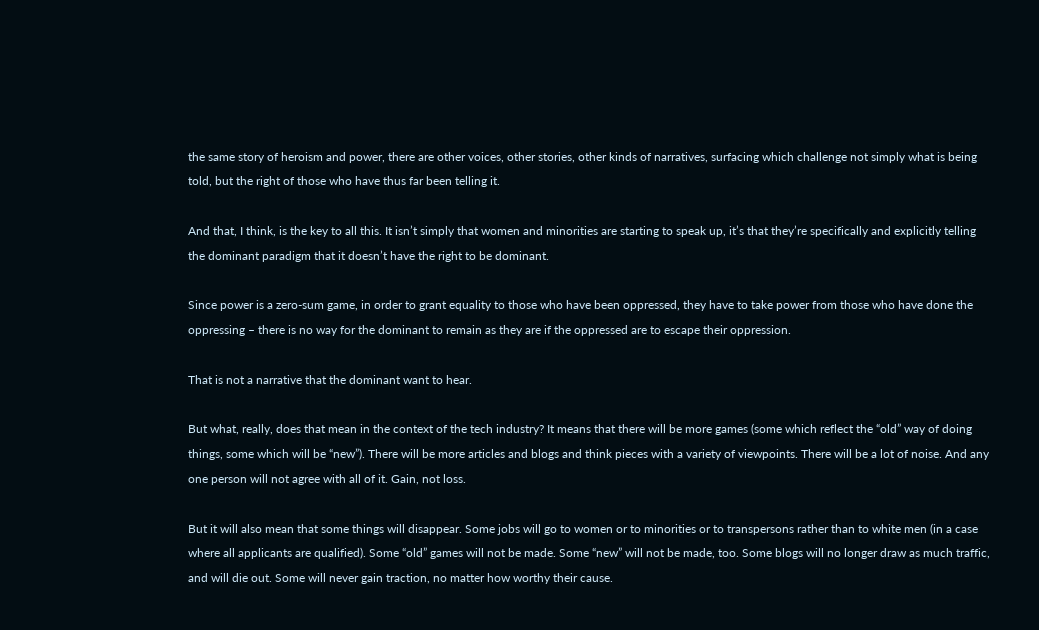the same story of heroism and power, there are other voices, other stories, other kinds of narratives, surfacing which challenge not simply what is being told, but the right of those who have thus far been telling it.

And that, I think, is the key to all this. It isn’t simply that women and minorities are starting to speak up, it’s that they’re specifically and explicitly telling the dominant paradigm that it doesn’t have the right to be dominant.

Since power is a zero-sum game, in order to grant equality to those who have been oppressed, they have to take power from those who have done the oppressing – there is no way for the dominant to remain as they are if the oppressed are to escape their oppression.

That is not a narrative that the dominant want to hear.

But what, really, does that mean in the context of the tech industry? It means that there will be more games (some which reflect the “old” way of doing things, some which will be “new”). There will be more articles and blogs and think pieces with a variety of viewpoints. There will be a lot of noise. And any one person will not agree with all of it. Gain, not loss.

But it will also mean that some things will disappear. Some jobs will go to women or to minorities or to transpersons rather than to white men (in a case where all applicants are qualified). Some “old” games will not be made. Some “new” will not be made, too. Some blogs will no longer draw as much traffic, and will die out. Some will never gain traction, no matter how worthy their cause.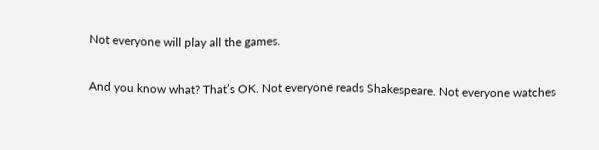Not everyone will play all the games.

And you know what? That’s OK. Not everyone reads Shakespeare. Not everyone watches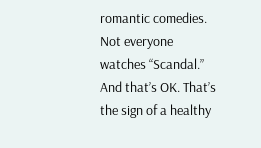romantic comedies. Not everyone watches “Scandal.” And that’s OK. That’s the sign of a healthy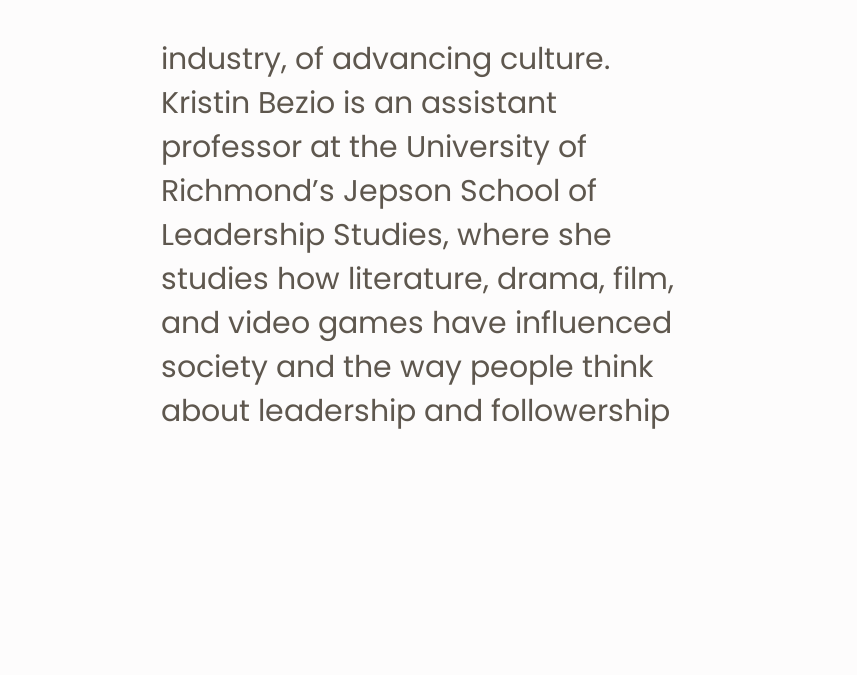industry, of advancing culture.
Kristin Bezio is an assistant professor at the University of Richmond’s Jepson School of Leadership Studies, where she studies how literature, drama, film, and video games have influenced society and the way people think about leadership and followership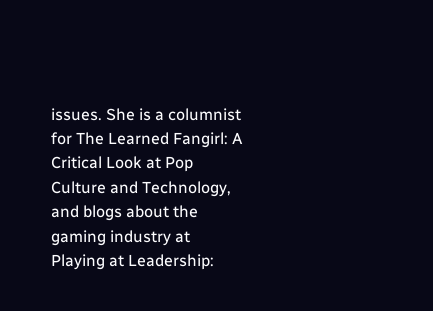issues. She is a columnist for The Learned Fangirl: A Critical Look at Pop Culture and Technology, and blogs about the gaming industry at Playing at Leadership: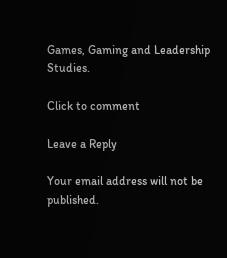Games, Gaming and Leadership Studies.

Click to comment

Leave a Reply

Your email address will not be published.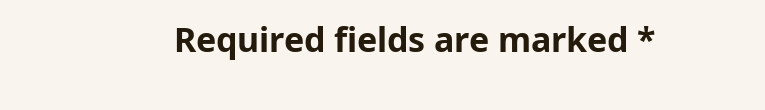Required fields are marked *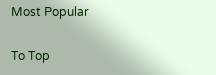Most Popular

To Top